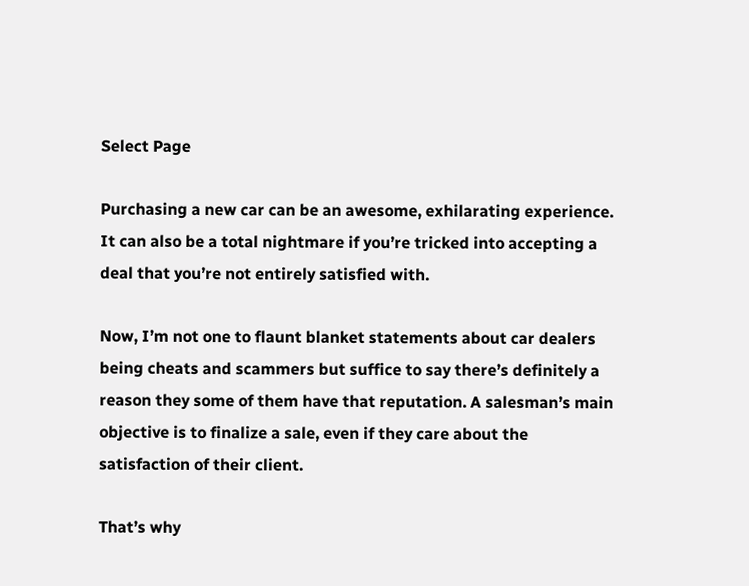Select Page

Purchasing a new car can be an awesome, exhilarating experience. It can also be a total nightmare if you’re tricked into accepting a deal that you’re not entirely satisfied with.

Now, I’m not one to flaunt blanket statements about car dealers being cheats and scammers but suffice to say there’s definitely a reason they some of them have that reputation. A salesman’s main objective is to finalize a sale, even if they care about the satisfaction of their client.

That’s why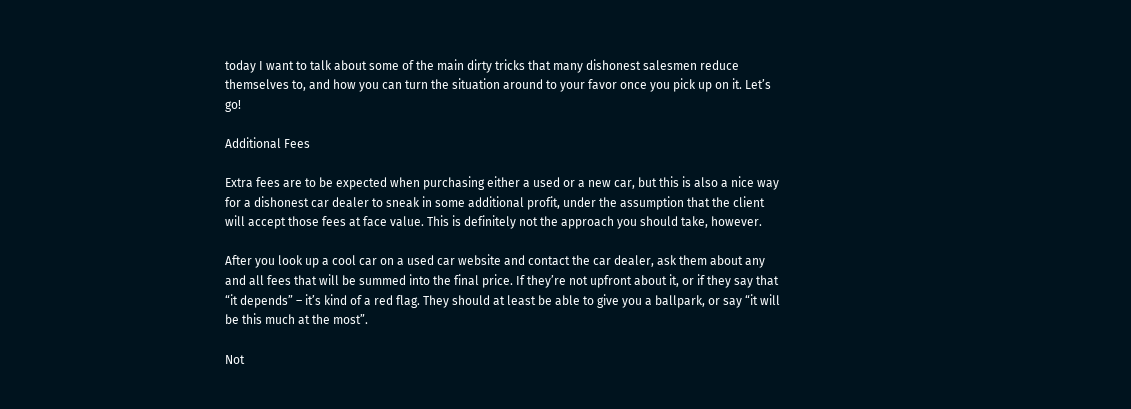today I want to talk about some of the main dirty tricks that many dishonest salesmen reduce themselves to, and how you can turn the situation around to your favor once you pick up on it. Let’s go!

Additional Fees

Extra fees are to be expected when purchasing either a used or a new car, but this is also a nice way for a dishonest car dealer to sneak in some additional profit, under the assumption that the client will accept those fees at face value. This is definitely not the approach you should take, however.

After you look up a cool car on a used car website and contact the car dealer, ask them about any and all fees that will be summed into the final price. If they’re not upfront about it, or if they say that “it depends” – it’s kind of a red flag. They should at least be able to give you a ballpark, or say “it will be this much at the most”.

Not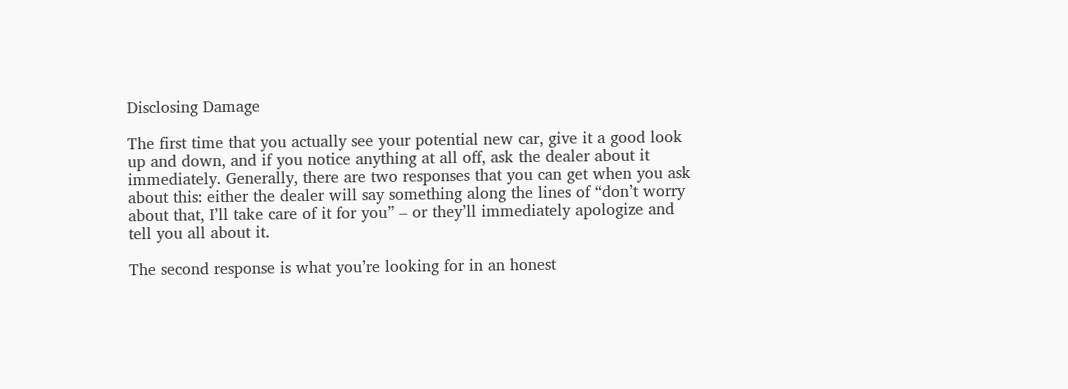Disclosing Damage

The first time that you actually see your potential new car, give it a good look up and down, and if you notice anything at all off, ask the dealer about it immediately. Generally, there are two responses that you can get when you ask about this: either the dealer will say something along the lines of “don’t worry about that, I’ll take care of it for you” – or they’ll immediately apologize and tell you all about it.

The second response is what you’re looking for in an honest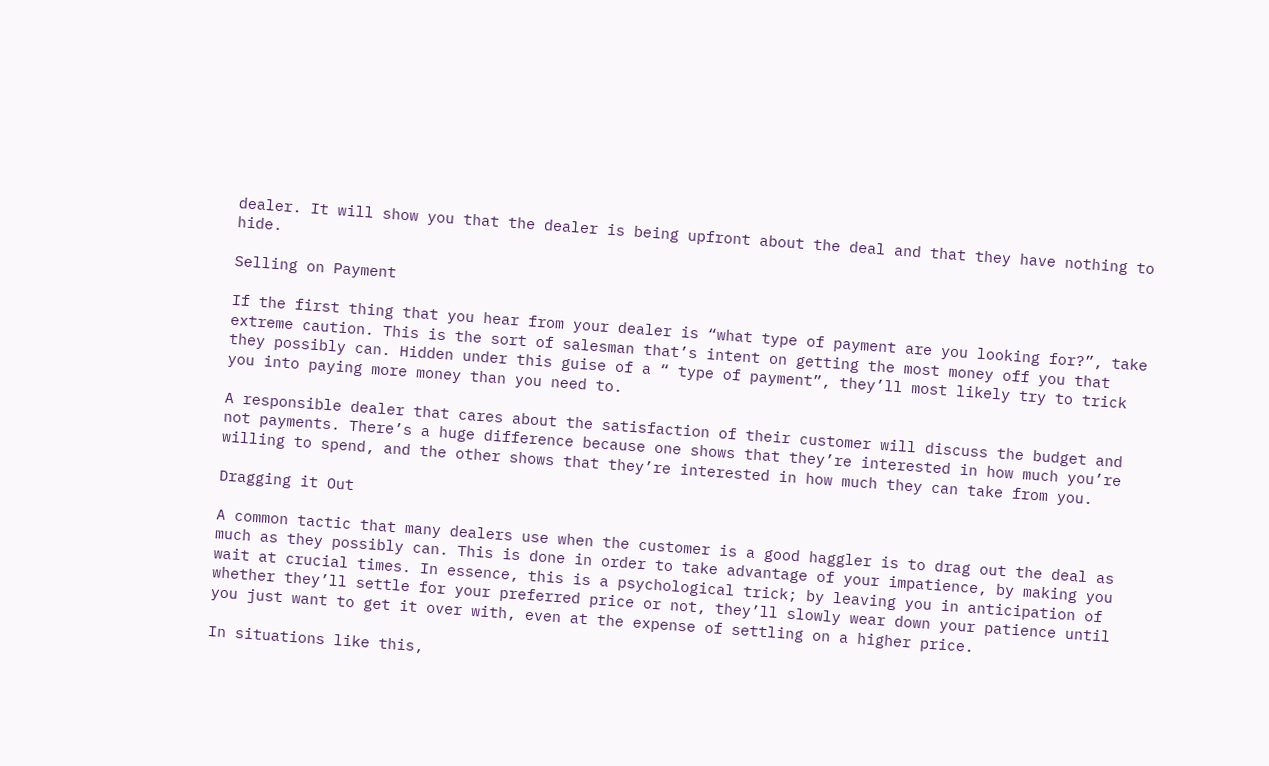dealer. It will show you that the dealer is being upfront about the deal and that they have nothing to hide.

Selling on Payment

If the first thing that you hear from your dealer is “what type of payment are you looking for?”, take extreme caution. This is the sort of salesman that’s intent on getting the most money off you that they possibly can. Hidden under this guise of a “ type of payment”, they’ll most likely try to trick you into paying more money than you need to.

A responsible dealer that cares about the satisfaction of their customer will discuss the budget and not payments. There’s a huge difference because one shows that they’re interested in how much you’re willing to spend, and the other shows that they’re interested in how much they can take from you.

Dragging it Out

A common tactic that many dealers use when the customer is a good haggler is to drag out the deal as much as they possibly can. This is done in order to take advantage of your impatience, by making you wait at crucial times. In essence, this is a psychological trick; by leaving you in anticipation of whether they’ll settle for your preferred price or not, they’ll slowly wear down your patience until you just want to get it over with, even at the expense of settling on a higher price.

In situations like this,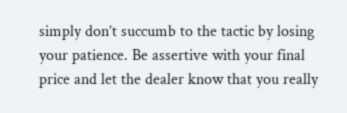simply don’t succumb to the tactic by losing your patience. Be assertive with your final price and let the dealer know that you really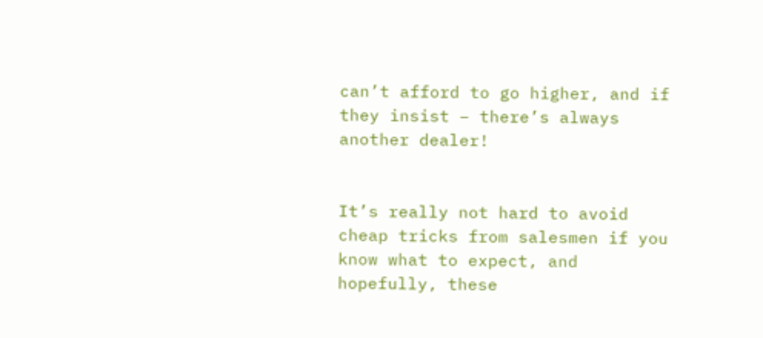can’t afford to go higher, and if they insist – there’s always another dealer!


It’s really not hard to avoid cheap tricks from salesmen if you know what to expect, and hopefully, these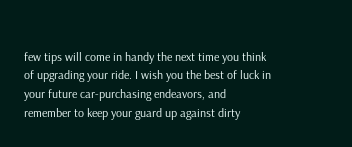few tips will come in handy the next time you think of upgrading your ride. I wish you the best of luck in your future car-purchasing endeavors, and remember to keep your guard up against dirty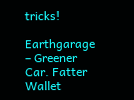tricks!

Earthgarage – Greener Car. Fatter Wallet